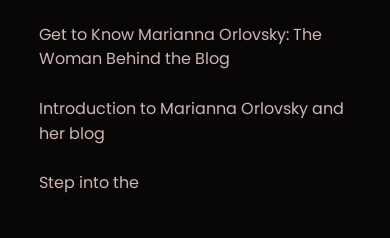Get to Know Marianna Orlovsky: The Woman Behind the Blog

Introduction to Marianna Orlovsky and her blog

Step into the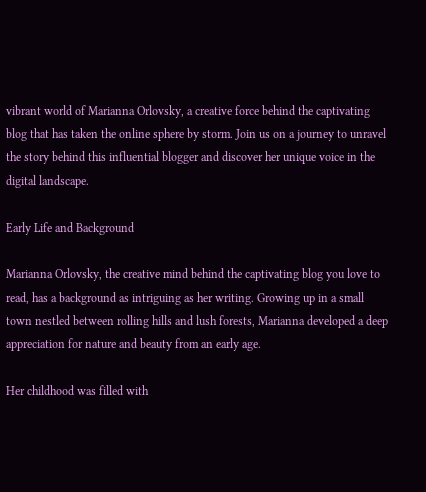vibrant world of Marianna Orlovsky, a creative force behind the captivating blog that has taken the online sphere by storm. Join us on a journey to unravel the story behind this influential blogger and discover her unique voice in the digital landscape.

Early Life and Background

Marianna Orlovsky, the creative mind behind the captivating blog you love to read, has a background as intriguing as her writing. Growing up in a small town nestled between rolling hills and lush forests, Marianna developed a deep appreciation for nature and beauty from an early age.

Her childhood was filled with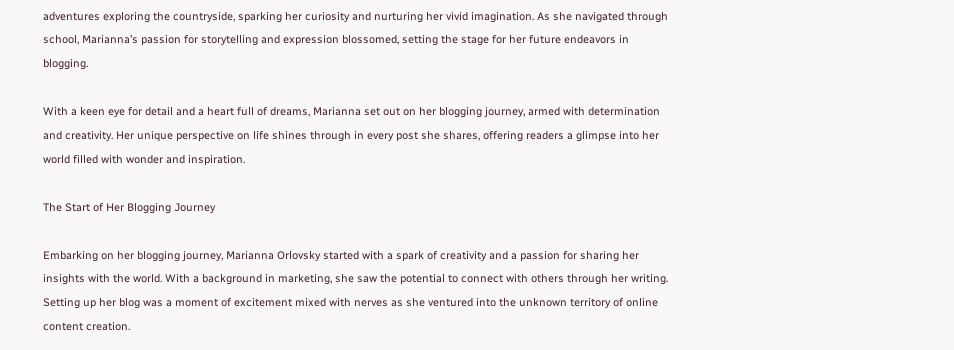adventures exploring the countryside, sparking her curiosity and nurturing her vivid imagination. As she navigated through school, Marianna’s passion for storytelling and expression blossomed, setting the stage for her future endeavors in blogging.

With a keen eye for detail and a heart full of dreams, Marianna set out on her blogging journey, armed with determination and creativity. Her unique perspective on life shines through in every post she shares, offering readers a glimpse into her world filled with wonder and inspiration.

The Start of Her Blogging Journey

Embarking on her blogging journey, Marianna Orlovsky started with a spark of creativity and a passion for sharing her insights with the world. With a background in marketing, she saw the potential to connect with others through her writing. Setting up her blog was a moment of excitement mixed with nerves as she ventured into the unknown territory of online content creation.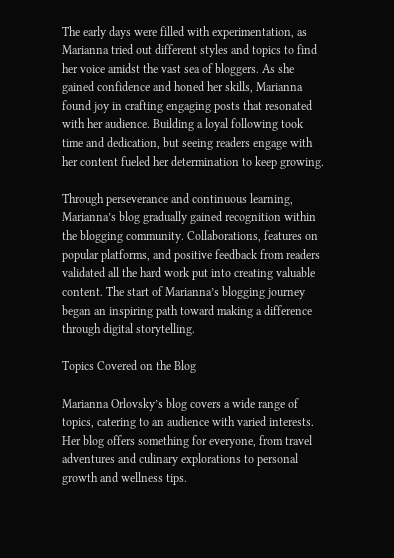The early days were filled with experimentation, as Marianna tried out different styles and topics to find her voice amidst the vast sea of bloggers. As she gained confidence and honed her skills, Marianna found joy in crafting engaging posts that resonated with her audience. Building a loyal following took time and dedication, but seeing readers engage with her content fueled her determination to keep growing.

Through perseverance and continuous learning, Marianna’s blog gradually gained recognition within the blogging community. Collaborations, features on popular platforms, and positive feedback from readers validated all the hard work put into creating valuable content. The start of Marianna’s blogging journey began an inspiring path toward making a difference through digital storytelling.

Topics Covered on the Blog

Marianna Orlovsky’s blog covers a wide range of topics, catering to an audience with varied interests. Her blog offers something for everyone, from travel adventures and culinary explorations to personal growth and wellness tips.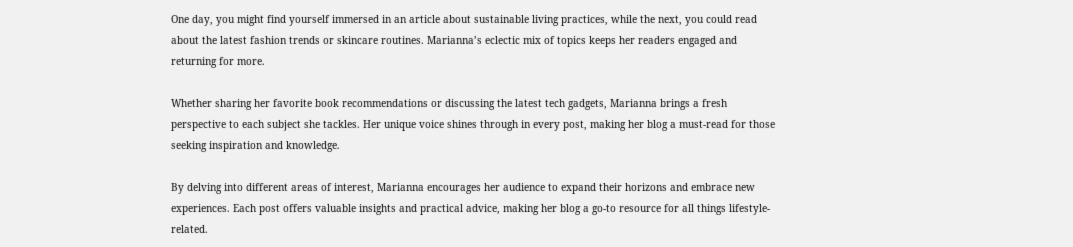One day, you might find yourself immersed in an article about sustainable living practices, while the next, you could read about the latest fashion trends or skincare routines. Marianna’s eclectic mix of topics keeps her readers engaged and returning for more.

Whether sharing her favorite book recommendations or discussing the latest tech gadgets, Marianna brings a fresh perspective to each subject she tackles. Her unique voice shines through in every post, making her blog a must-read for those seeking inspiration and knowledge.

By delving into different areas of interest, Marianna encourages her audience to expand their horizons and embrace new experiences. Each post offers valuable insights and practical advice, making her blog a go-to resource for all things lifestyle-related.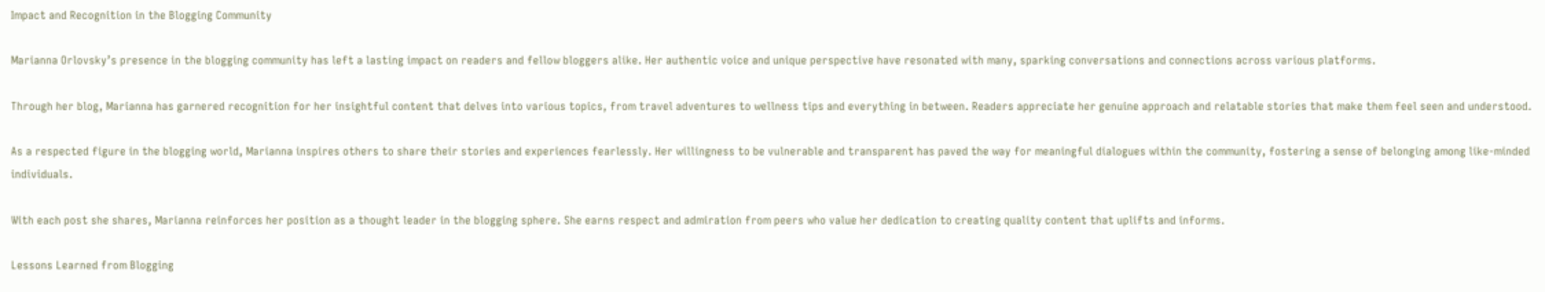Impact and Recognition in the Blogging Community

Marianna Orlovsky’s presence in the blogging community has left a lasting impact on readers and fellow bloggers alike. Her authentic voice and unique perspective have resonated with many, sparking conversations and connections across various platforms.

Through her blog, Marianna has garnered recognition for her insightful content that delves into various topics, from travel adventures to wellness tips and everything in between. Readers appreciate her genuine approach and relatable stories that make them feel seen and understood.

As a respected figure in the blogging world, Marianna inspires others to share their stories and experiences fearlessly. Her willingness to be vulnerable and transparent has paved the way for meaningful dialogues within the community, fostering a sense of belonging among like-minded individuals.

With each post she shares, Marianna reinforces her position as a thought leader in the blogging sphere. She earns respect and admiration from peers who value her dedication to creating quality content that uplifts and informs.

Lessons Learned from Blogging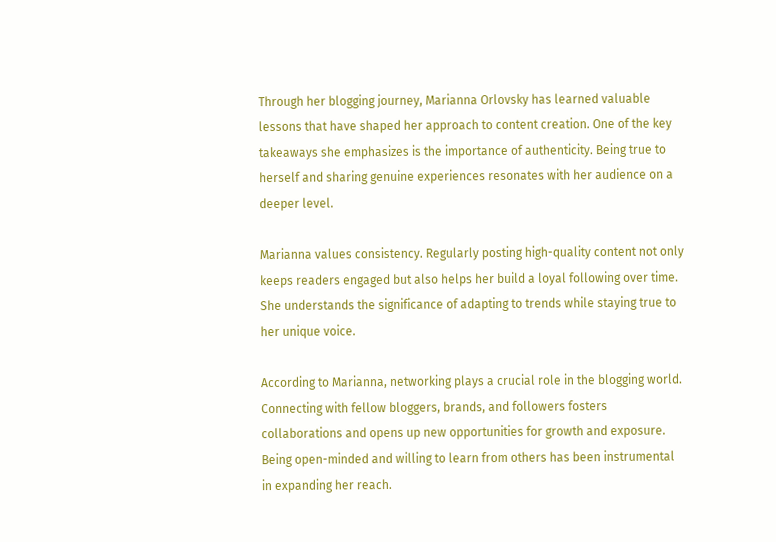Through her blogging journey, Marianna Orlovsky has learned valuable lessons that have shaped her approach to content creation. One of the key takeaways she emphasizes is the importance of authenticity. Being true to herself and sharing genuine experiences resonates with her audience on a deeper level.

Marianna values consistency. Regularly posting high-quality content not only keeps readers engaged but also helps her build a loyal following over time. She understands the significance of adapting to trends while staying true to her unique voice.

According to Marianna, networking plays a crucial role in the blogging world. Connecting with fellow bloggers, brands, and followers fosters collaborations and opens up new opportunities for growth and exposure. Being open-minded and willing to learn from others has been instrumental in expanding her reach.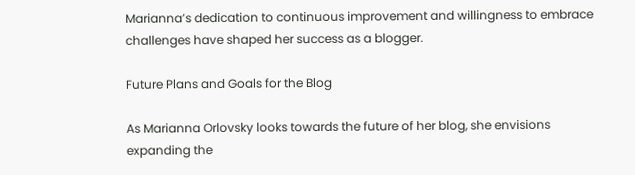Marianna’s dedication to continuous improvement and willingness to embrace challenges have shaped her success as a blogger.

Future Plans and Goals for the Blog

As Marianna Orlovsky looks towards the future of her blog, she envisions expanding the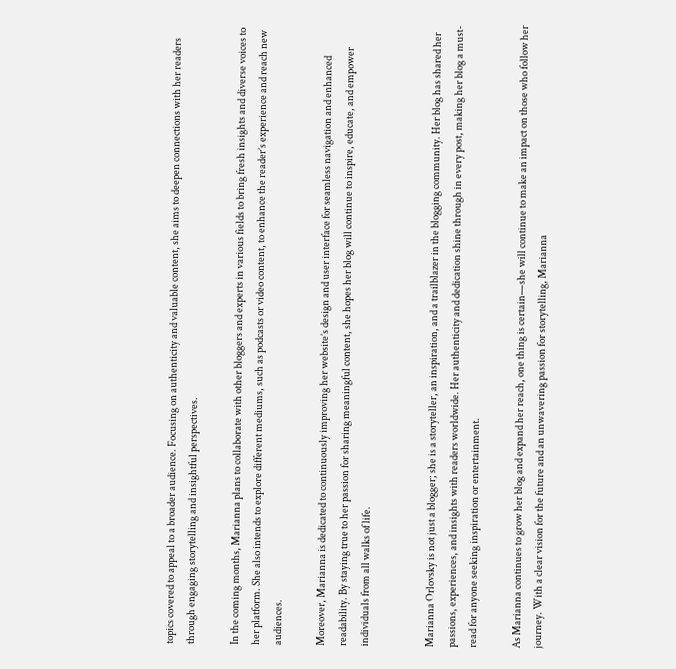topics covered to appeal to a broader audience. Focusing on authenticity and valuable content, she aims to deepen connections with her readers through engaging storytelling and insightful perspectives.

In the coming months, Marianna plans to collaborate with other bloggers and experts in various fields to bring fresh insights and diverse voices to her platform. She also intends to explore different mediums, such as podcasts or video content, to enhance the reader’s experience and reach new audiences.

Moreover, Marianna is dedicated to continuously improving her website’s design and user interface for seamless navigation and enhanced readability. By staying true to her passion for sharing meaningful content, she hopes her blog will continue to inspire, educate, and empower individuals from all walks of life.


Marianna Orlovsky is not just a blogger; she is a storyteller, an inspiration, and a trailblazer in the blogging community. Her blog has shared her passions, experiences, and insights with readers worldwide. Her authenticity and dedication shine through in every post, making her blog a must-read for anyone seeking inspiration or entertainment.

As Marianna continues to grow her blog and expand her reach, one thing is certain—she will continue to make an impact on those who follow her journey. With a clear vision for the future and an unwavering passion for storytelling, Marianna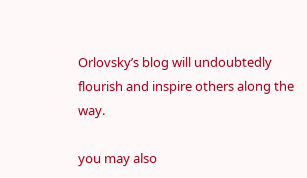Orlovsky’s blog will undoubtedly flourish and inspire others along the way.

you may also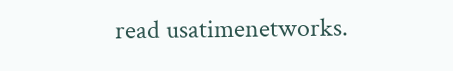read usatimenetworks.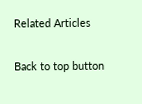Related Articles

Back to top button